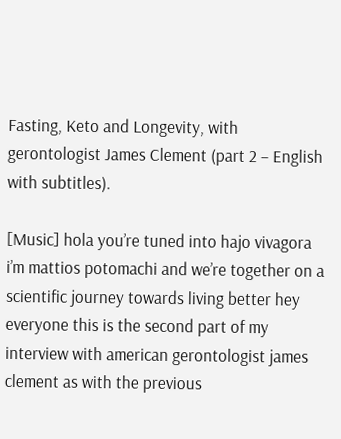Fasting, Keto and Longevity, with gerontologist James Clement (part 2 – English with subtitles).

[Music] hola you’re tuned into hajo vivagora i’m mattios potomachi and we’re together on a scientific journey towards living better hey everyone this is the second part of my interview with american gerontologist james clement as with the previous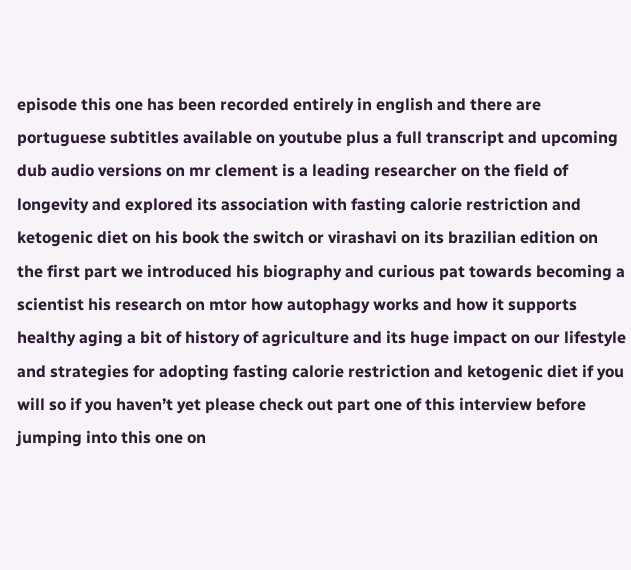episode this one has been recorded entirely in english and there are portuguese subtitles available on youtube plus a full transcript and upcoming dub audio versions on mr clement is a leading researcher on the field of longevity and explored its association with fasting calorie restriction and ketogenic diet on his book the switch or virashavi on its brazilian edition on the first part we introduced his biography and curious pat towards becoming a scientist his research on mtor how autophagy works and how it supports healthy aging a bit of history of agriculture and its huge impact on our lifestyle and strategies for adopting fasting calorie restriction and ketogenic diet if you will so if you haven’t yet please check out part one of this interview before jumping into this one on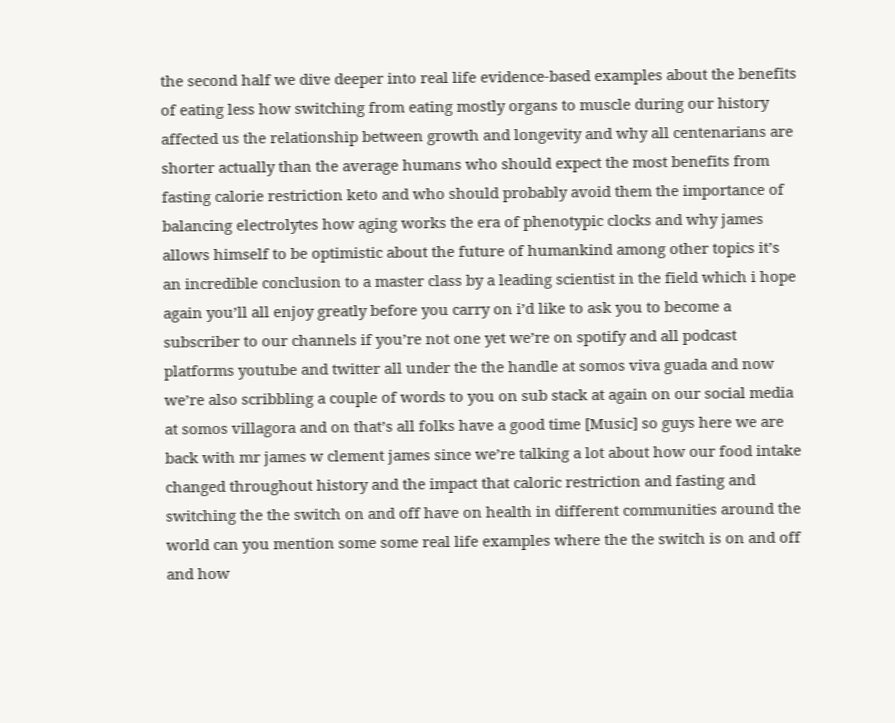the second half we dive deeper into real life evidence-based examples about the benefits of eating less how switching from eating mostly organs to muscle during our history affected us the relationship between growth and longevity and why all centenarians are shorter actually than the average humans who should expect the most benefits from fasting calorie restriction keto and who should probably avoid them the importance of balancing electrolytes how aging works the era of phenotypic clocks and why james allows himself to be optimistic about the future of humankind among other topics it’s an incredible conclusion to a master class by a leading scientist in the field which i hope again you’ll all enjoy greatly before you carry on i’d like to ask you to become a subscriber to our channels if you’re not one yet we’re on spotify and all podcast platforms youtube and twitter all under the the handle at somos viva guada and now we’re also scribbling a couple of words to you on sub stack at again on our social media at somos villagora and on that’s all folks have a good time [Music] so guys here we are back with mr james w clement james since we’re talking a lot about how our food intake changed throughout history and the impact that caloric restriction and fasting and switching the the switch on and off have on health in different communities around the world can you mention some some real life examples where the the switch is on and off and how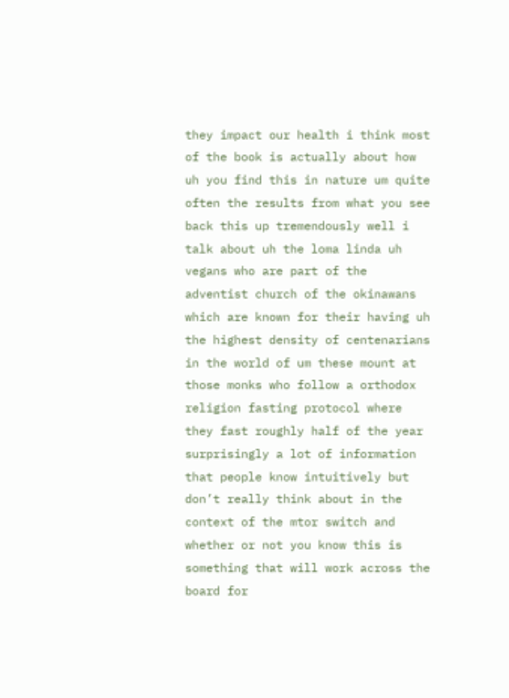they impact our health i think most of the book is actually about how uh you find this in nature um quite often the results from what you see back this up tremendously well i talk about uh the loma linda uh vegans who are part of the adventist church of the okinawans which are known for their having uh the highest density of centenarians in the world of um these mount at those monks who follow a orthodox religion fasting protocol where they fast roughly half of the year surprisingly a lot of information that people know intuitively but don’t really think about in the context of the mtor switch and whether or not you know this is something that will work across the board for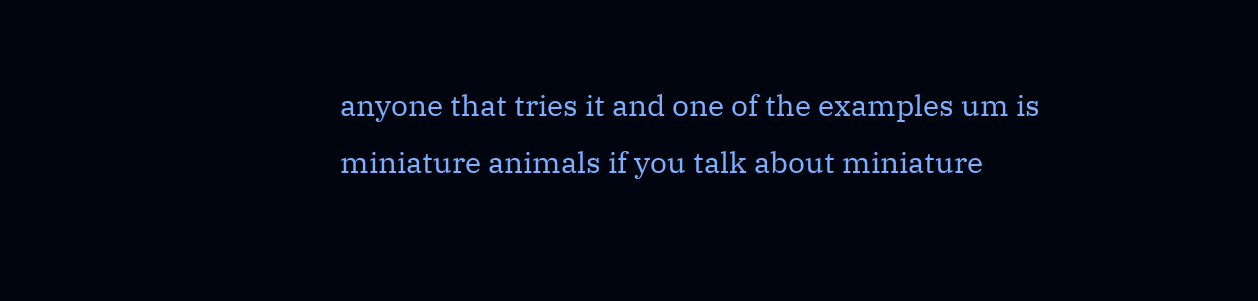anyone that tries it and one of the examples um is miniature animals if you talk about miniature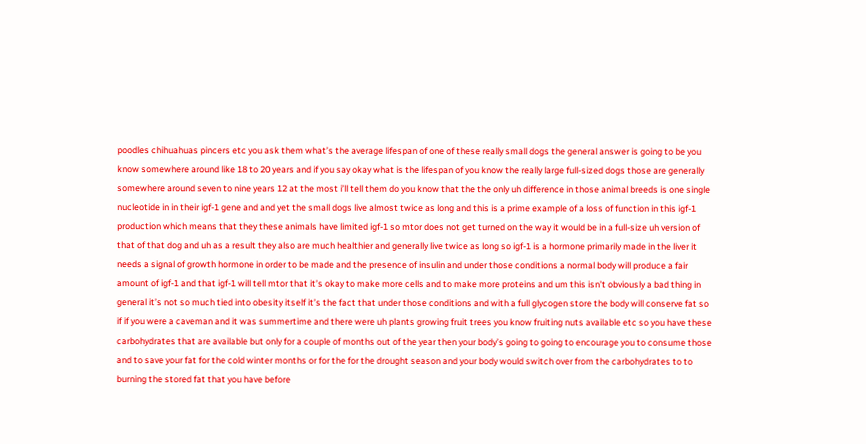poodles chihuahuas pincers etc you ask them what’s the average lifespan of one of these really small dogs the general answer is going to be you know somewhere around like 18 to 20 years and if you say okay what is the lifespan of you know the really large full-sized dogs those are generally somewhere around seven to nine years 12 at the most i’ll tell them do you know that the the only uh difference in those animal breeds is one single nucleotide in in their igf-1 gene and and yet the small dogs live almost twice as long and this is a prime example of a loss of function in this igf-1 production which means that they these animals have limited igf-1 so mtor does not get turned on the way it would be in a full-size uh version of that of that dog and uh as a result they also are much healthier and generally live twice as long so igf-1 is a hormone primarily made in the liver it needs a signal of growth hormone in order to be made and the presence of insulin and under those conditions a normal body will produce a fair amount of igf-1 and that igf-1 will tell mtor that it’s okay to make more cells and to make more proteins and um this isn’t obviously a bad thing in general it’s not so much tied into obesity itself it’s the fact that under those conditions and with a full glycogen store the body will conserve fat so if if you were a caveman and it was summertime and there were uh plants growing fruit trees you know fruiting nuts available etc so you have these carbohydrates that are available but only for a couple of months out of the year then your body’s going to going to encourage you to consume those and to save your fat for the cold winter months or for the for the drought season and your body would switch over from the carbohydrates to to burning the stored fat that you have before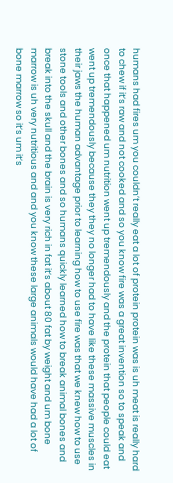humans had fires um you couldn’t really eat a lot of protein protein was is uh meat is really hard to chew if it’s raw and not cooked and so you know fire was a great invention so to speak and once that happened um nutrition went up tremendously and the protein that people could eat went up tremendously because they they no longer had to have like these massive muscles in their jaws the human advantage prior to learning how to use fire was that we knew how to use stone tools and other bones and so humans quickly learned how to break animal bones and break into the skull and the brain is very rich in fat it’s about 80 fat by weight and um bone marrow is uh very nutritious and and you know these large animals would have had a lot of bone marrow so it’s um it’s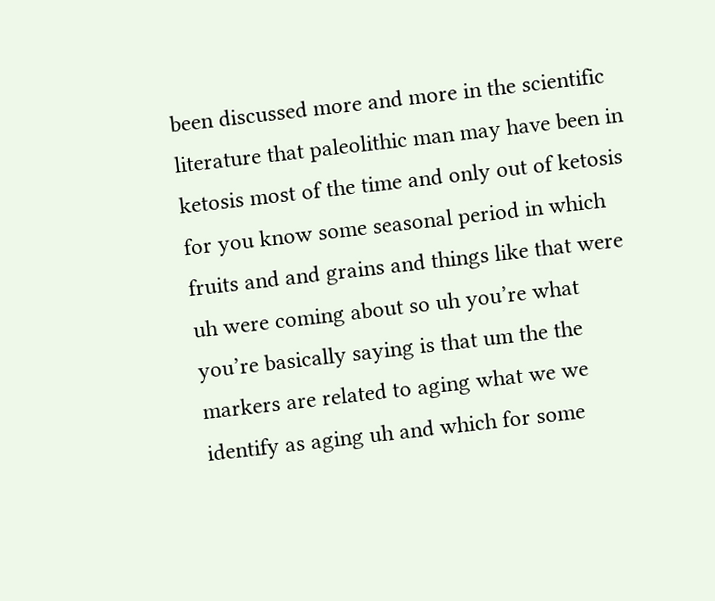been discussed more and more in the scientific literature that paleolithic man may have been in ketosis most of the time and only out of ketosis for you know some seasonal period in which fruits and and grains and things like that were uh were coming about so uh you’re what you’re basically saying is that um the the markers are related to aging what we we identify as aging uh and which for some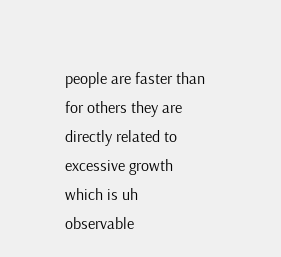people are faster than for others they are directly related to excessive growth which is uh observable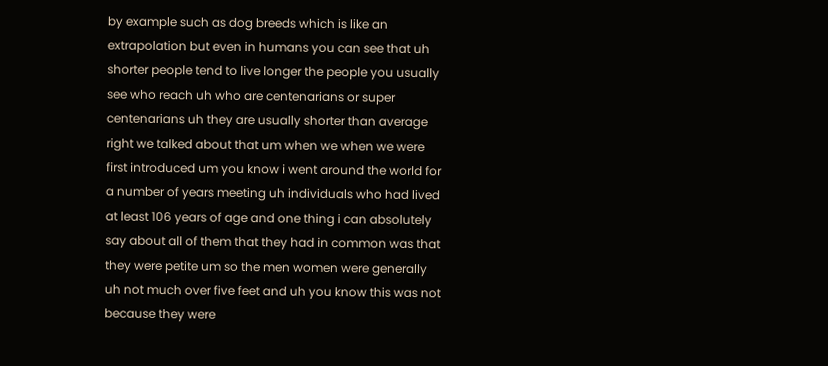by example such as dog breeds which is like an extrapolation but even in humans you can see that uh shorter people tend to live longer the people you usually see who reach uh who are centenarians or super centenarians uh they are usually shorter than average right we talked about that um when we when we were first introduced um you know i went around the world for a number of years meeting uh individuals who had lived at least 106 years of age and one thing i can absolutely say about all of them that they had in common was that they were petite um so the men women were generally uh not much over five feet and uh you know this was not because they were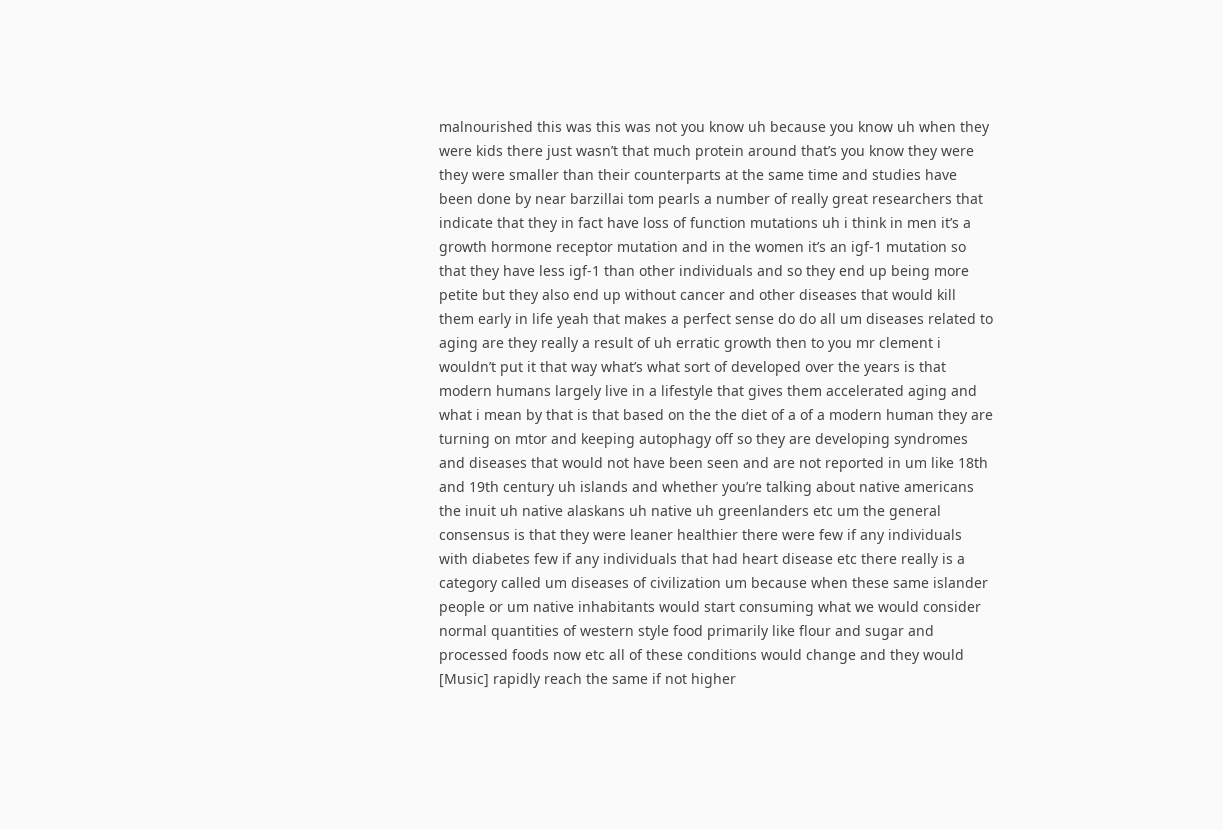malnourished this was this was not you know uh because you know uh when they were kids there just wasn’t that much protein around that’s you know they were they were smaller than their counterparts at the same time and studies have been done by near barzillai tom pearls a number of really great researchers that indicate that they in fact have loss of function mutations uh i think in men it’s a growth hormone receptor mutation and in the women it’s an igf-1 mutation so that they have less igf-1 than other individuals and so they end up being more petite but they also end up without cancer and other diseases that would kill them early in life yeah that makes a perfect sense do do all um diseases related to aging are they really a result of uh erratic growth then to you mr clement i wouldn’t put it that way what’s what sort of developed over the years is that modern humans largely live in a lifestyle that gives them accelerated aging and what i mean by that is that based on the the diet of a of a modern human they are turning on mtor and keeping autophagy off so they are developing syndromes and diseases that would not have been seen and are not reported in um like 18th and 19th century uh islands and whether you’re talking about native americans the inuit uh native alaskans uh native uh greenlanders etc um the general consensus is that they were leaner healthier there were few if any individuals with diabetes few if any individuals that had heart disease etc there really is a category called um diseases of civilization um because when these same islander people or um native inhabitants would start consuming what we would consider normal quantities of western style food primarily like flour and sugar and processed foods now etc all of these conditions would change and they would [Music] rapidly reach the same if not higher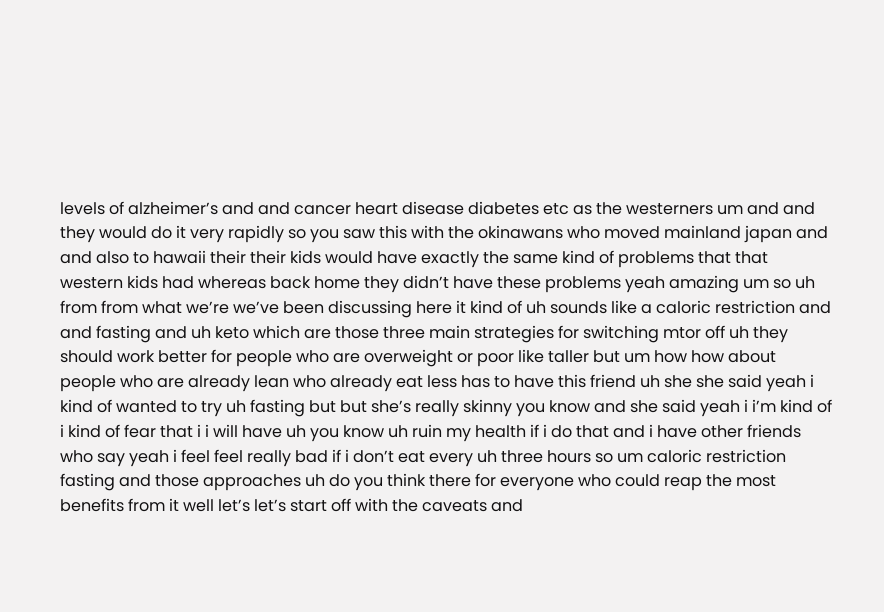levels of alzheimer’s and and cancer heart disease diabetes etc as the westerners um and and they would do it very rapidly so you saw this with the okinawans who moved mainland japan and and also to hawaii their their kids would have exactly the same kind of problems that that western kids had whereas back home they didn’t have these problems yeah amazing um so uh from from what we’re we’ve been discussing here it kind of uh sounds like a caloric restriction and and fasting and uh keto which are those three main strategies for switching mtor off uh they should work better for people who are overweight or poor like taller but um how how about people who are already lean who already eat less has to have this friend uh she she said yeah i kind of wanted to try uh fasting but but she’s really skinny you know and she said yeah i i’m kind of i kind of fear that i i will have uh you know uh ruin my health if i do that and i have other friends who say yeah i feel feel really bad if i don’t eat every uh three hours so um caloric restriction fasting and those approaches uh do you think there for everyone who could reap the most benefits from it well let’s let’s start off with the caveats and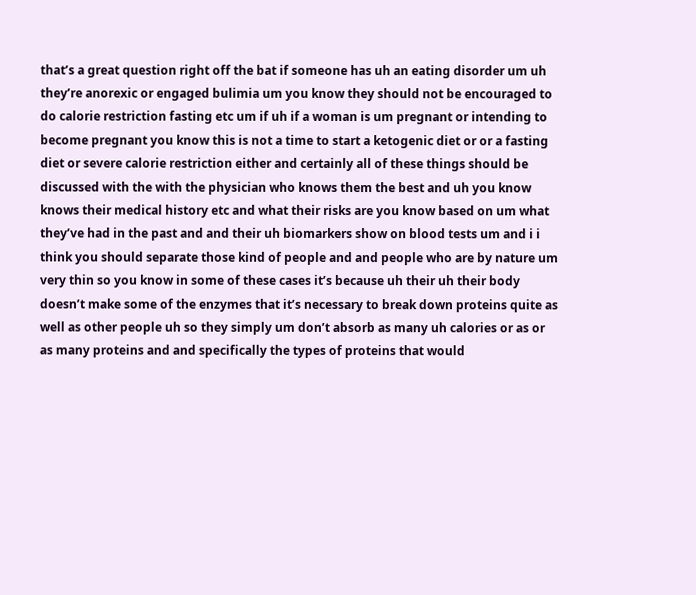that’s a great question right off the bat if someone has uh an eating disorder um uh they’re anorexic or engaged bulimia um you know they should not be encouraged to do calorie restriction fasting etc um if uh if a woman is um pregnant or intending to become pregnant you know this is not a time to start a ketogenic diet or or a fasting diet or severe calorie restriction either and certainly all of these things should be discussed with the with the physician who knows them the best and uh you know knows their medical history etc and what their risks are you know based on um what they’ve had in the past and and their uh biomarkers show on blood tests um and i i think you should separate those kind of people and and people who are by nature um very thin so you know in some of these cases it’s because uh their uh their body doesn’t make some of the enzymes that it’s necessary to break down proteins quite as well as other people uh so they simply um don’t absorb as many uh calories or as or as many proteins and and specifically the types of proteins that would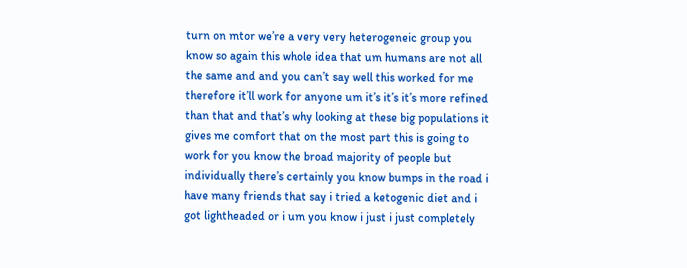turn on mtor we’re a very very heterogeneic group you know so again this whole idea that um humans are not all the same and and you can’t say well this worked for me therefore it’ll work for anyone um it’s it’s it’s more refined than that and that’s why looking at these big populations it gives me comfort that on the most part this is going to work for you know the broad majority of people but individually there’s certainly you know bumps in the road i have many friends that say i tried a ketogenic diet and i got lightheaded or i um you know i just i just completely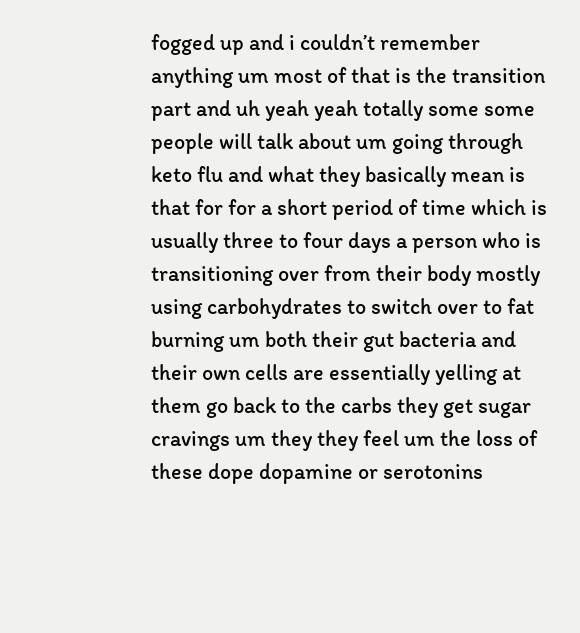fogged up and i couldn’t remember anything um most of that is the transition part and uh yeah yeah totally some some people will talk about um going through keto flu and what they basically mean is that for for a short period of time which is usually three to four days a person who is transitioning over from their body mostly using carbohydrates to switch over to fat burning um both their gut bacteria and their own cells are essentially yelling at them go back to the carbs they get sugar cravings um they they feel um the loss of these dope dopamine or serotonins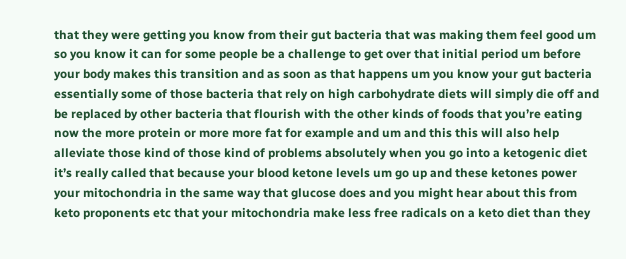that they were getting you know from their gut bacteria that was making them feel good um so you know it can for some people be a challenge to get over that initial period um before your body makes this transition and as soon as that happens um you know your gut bacteria essentially some of those bacteria that rely on high carbohydrate diets will simply die off and be replaced by other bacteria that flourish with the other kinds of foods that you’re eating now the more protein or more more fat for example and um and this this will also help alleviate those kind of those kind of problems absolutely when you go into a ketogenic diet it’s really called that because your blood ketone levels um go up and these ketones power your mitochondria in the same way that glucose does and you might hear about this from keto proponents etc that your mitochondria make less free radicals on a keto diet than they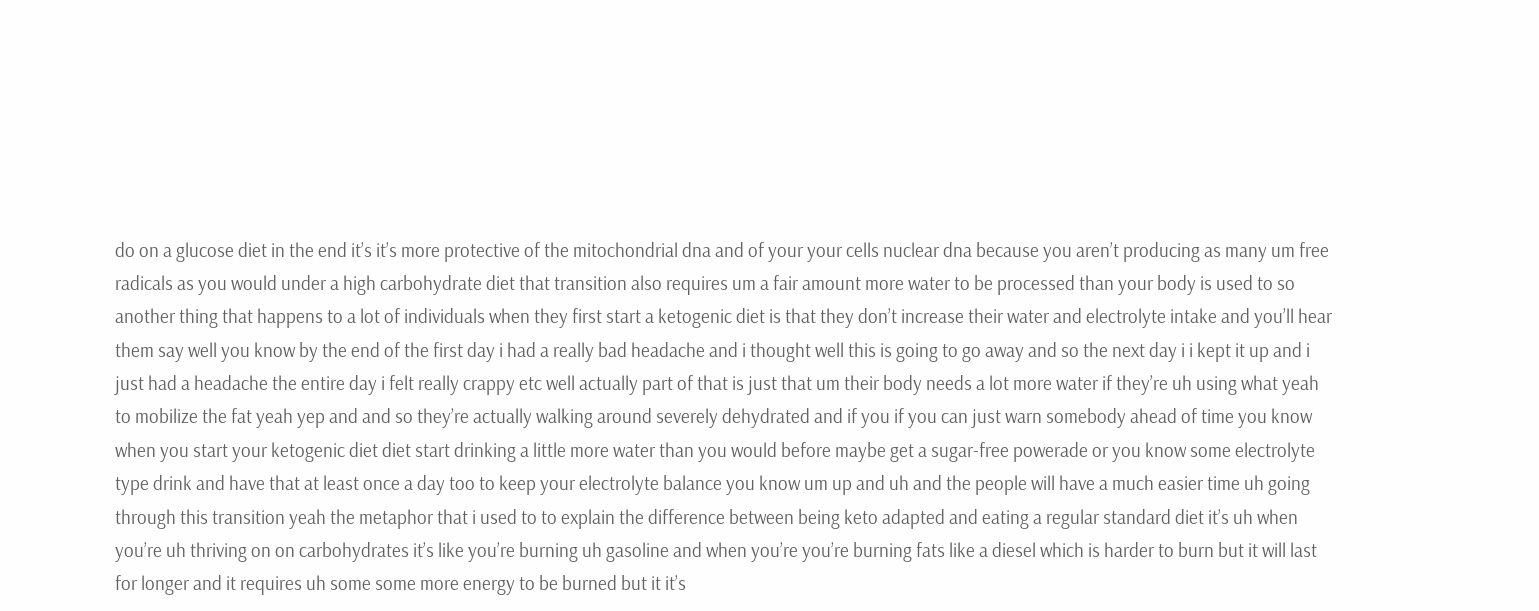do on a glucose diet in the end it’s it’s more protective of the mitochondrial dna and of your your cells nuclear dna because you aren’t producing as many um free radicals as you would under a high carbohydrate diet that transition also requires um a fair amount more water to be processed than your body is used to so another thing that happens to a lot of individuals when they first start a ketogenic diet is that they don’t increase their water and electrolyte intake and you’ll hear them say well you know by the end of the first day i had a really bad headache and i thought well this is going to go away and so the next day i i kept it up and i just had a headache the entire day i felt really crappy etc well actually part of that is just that um their body needs a lot more water if they’re uh using what yeah to mobilize the fat yeah yep and and so they’re actually walking around severely dehydrated and if you if you can just warn somebody ahead of time you know when you start your ketogenic diet diet start drinking a little more water than you would before maybe get a sugar-free powerade or you know some electrolyte type drink and have that at least once a day too to keep your electrolyte balance you know um up and uh and the people will have a much easier time uh going through this transition yeah the metaphor that i used to to explain the difference between being keto adapted and eating a regular standard diet it’s uh when you’re uh thriving on on carbohydrates it’s like you’re burning uh gasoline and when you’re you’re burning fats like a diesel which is harder to burn but it will last for longer and it requires uh some some more energy to be burned but it it’s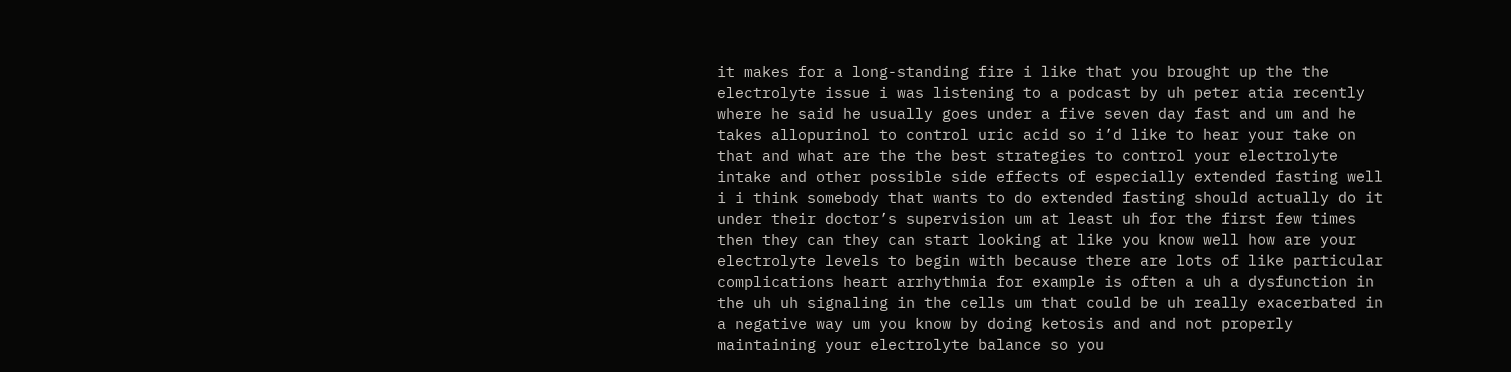it makes for a long-standing fire i like that you brought up the the electrolyte issue i was listening to a podcast by uh peter atia recently where he said he usually goes under a five seven day fast and um and he takes allopurinol to control uric acid so i’d like to hear your take on that and what are the the best strategies to control your electrolyte intake and other possible side effects of especially extended fasting well i i think somebody that wants to do extended fasting should actually do it under their doctor’s supervision um at least uh for the first few times then they can they can start looking at like you know well how are your electrolyte levels to begin with because there are lots of like particular complications heart arrhythmia for example is often a uh a dysfunction in the uh uh signaling in the cells um that could be uh really exacerbated in a negative way um you know by doing ketosis and and not properly maintaining your electrolyte balance so you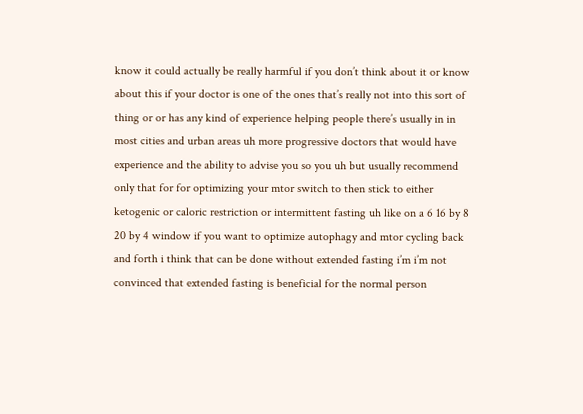know it could actually be really harmful if you don’t think about it or know about this if your doctor is one of the ones that’s really not into this sort of thing or or has any kind of experience helping people there’s usually in in most cities and urban areas uh more progressive doctors that would have experience and the ability to advise you so you uh but usually recommend only that for for optimizing your mtor switch to then stick to either ketogenic or caloric restriction or intermittent fasting uh like on a 6 16 by 8 20 by 4 window if you want to optimize autophagy and mtor cycling back and forth i think that can be done without extended fasting i’m i’m not convinced that extended fasting is beneficial for the normal person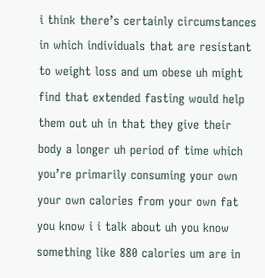i think there’s certainly circumstances in which individuals that are resistant to weight loss and um obese uh might find that extended fasting would help them out uh in that they give their body a longer uh period of time which you’re primarily consuming your own your own calories from your own fat you know i i talk about uh you know something like 880 calories um are in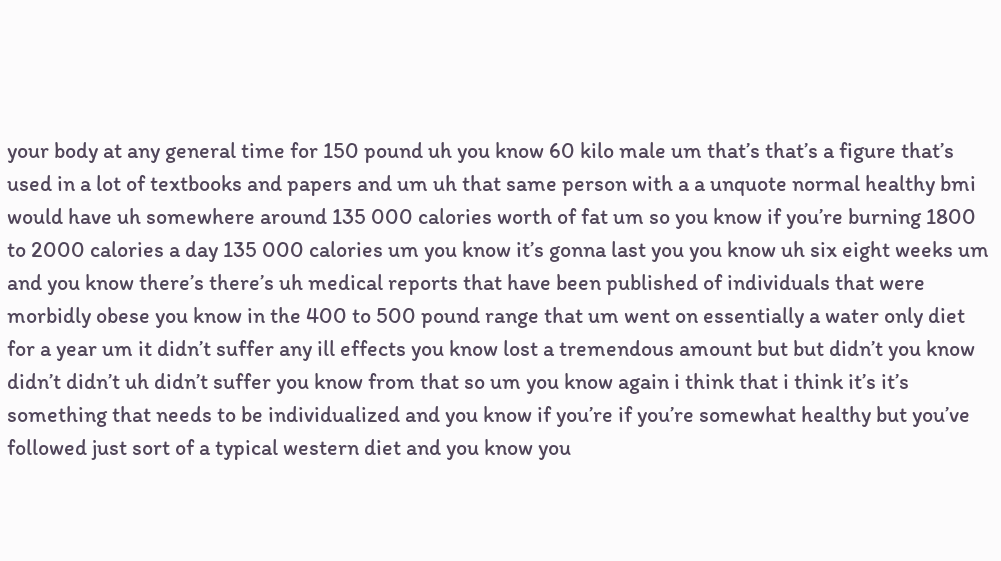your body at any general time for 150 pound uh you know 60 kilo male um that’s that’s a figure that’s used in a lot of textbooks and papers and um uh that same person with a a unquote normal healthy bmi would have uh somewhere around 135 000 calories worth of fat um so you know if you’re burning 1800 to 2000 calories a day 135 000 calories um you know it’s gonna last you you know uh six eight weeks um and you know there’s there’s uh medical reports that have been published of individuals that were morbidly obese you know in the 400 to 500 pound range that um went on essentially a water only diet for a year um it didn’t suffer any ill effects you know lost a tremendous amount but but didn’t you know didn’t didn’t uh didn’t suffer you know from that so um you know again i think that i think it’s it’s something that needs to be individualized and you know if you’re if you’re somewhat healthy but you’ve followed just sort of a typical western diet and you know you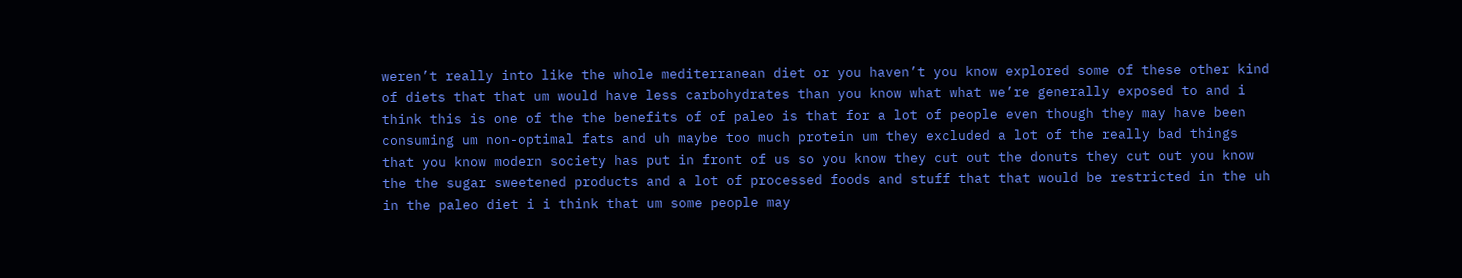weren’t really into like the whole mediterranean diet or you haven’t you know explored some of these other kind of diets that that um would have less carbohydrates than you know what what we’re generally exposed to and i think this is one of the the benefits of of paleo is that for a lot of people even though they may have been consuming um non-optimal fats and uh maybe too much protein um they excluded a lot of the really bad things that you know modern society has put in front of us so you know they cut out the donuts they cut out you know the the sugar sweetened products and a lot of processed foods and stuff that that would be restricted in the uh in the paleo diet i i think that um some people may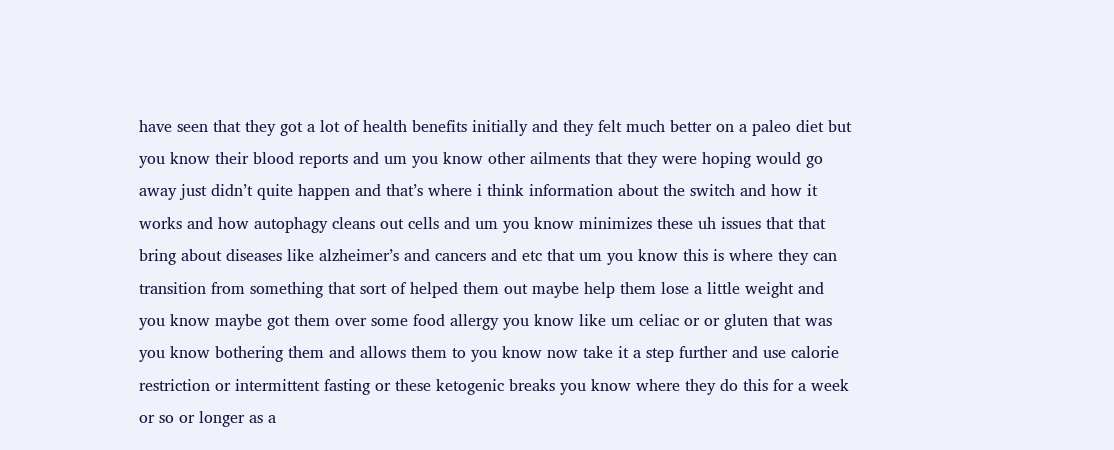have seen that they got a lot of health benefits initially and they felt much better on a paleo diet but you know their blood reports and um you know other ailments that they were hoping would go away just didn’t quite happen and that’s where i think information about the switch and how it works and how autophagy cleans out cells and um you know minimizes these uh issues that that bring about diseases like alzheimer’s and cancers and etc that um you know this is where they can transition from something that sort of helped them out maybe help them lose a little weight and you know maybe got them over some food allergy you know like um celiac or or gluten that was you know bothering them and allows them to you know now take it a step further and use calorie restriction or intermittent fasting or these ketogenic breaks you know where they do this for a week or so or longer as a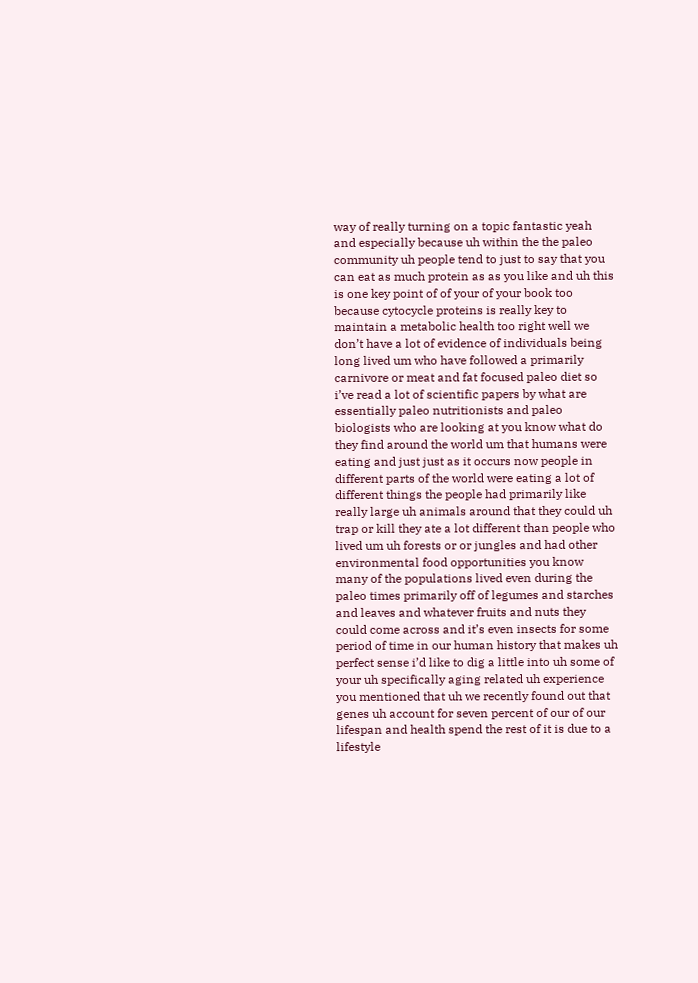way of really turning on a topic fantastic yeah and especially because uh within the the paleo community uh people tend to just to say that you can eat as much protein as as you like and uh this is one key point of of your of your book too because cytocycle proteins is really key to maintain a metabolic health too right well we don’t have a lot of evidence of individuals being long lived um who have followed a primarily carnivore or meat and fat focused paleo diet so i’ve read a lot of scientific papers by what are essentially paleo nutritionists and paleo biologists who are looking at you know what do they find around the world um that humans were eating and just just as it occurs now people in different parts of the world were eating a lot of different things the people had primarily like really large uh animals around that they could uh trap or kill they ate a lot different than people who lived um uh forests or or jungles and had other environmental food opportunities you know many of the populations lived even during the paleo times primarily off of legumes and starches and leaves and whatever fruits and nuts they could come across and it’s even insects for some period of time in our human history that makes uh perfect sense i’d like to dig a little into uh some of your uh specifically aging related uh experience you mentioned that uh we recently found out that genes uh account for seven percent of our of our lifespan and health spend the rest of it is due to a lifestyle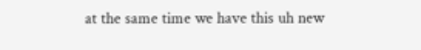at the same time we have this uh new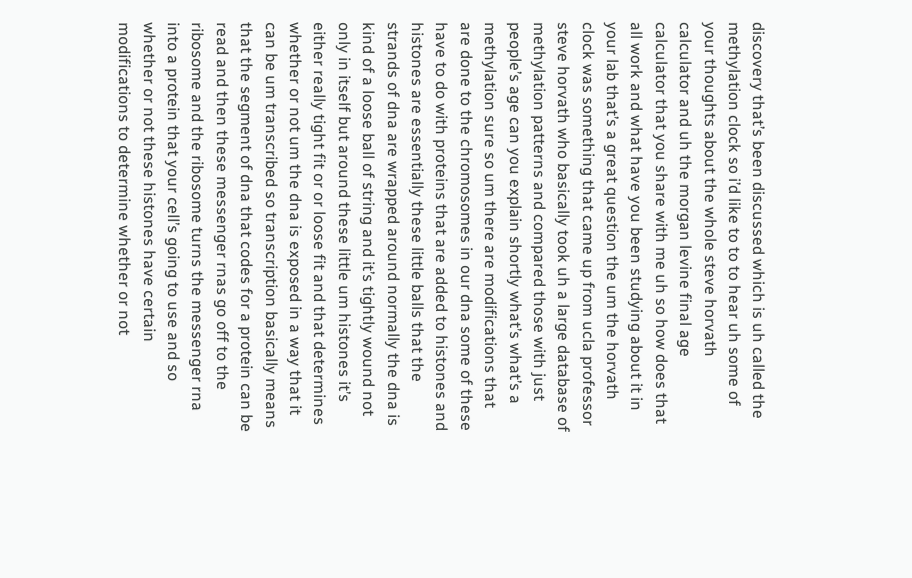discovery that’s been discussed which is uh called the methylation clock so i’d like to to to hear uh some of your thoughts about the whole steve horvath calculator and uh the morgan levine final age calculator that you share with me uh so how does that all work and what have you been studying about it in your lab that’s a great question the um the horvath clock was something that came up from ucla professor steve horvath who basically took uh a large database of methylation patterns and compared those with just people’s age can you explain shortly what’s what’s a methylation sure so um there are modifications that are done to the chromosomes in our dna some of these have to do with proteins that are added to histones and histones are essentially these little balls that the strands of dna are wrapped around normally the dna is kind of a loose ball of string and it’s tightly wound not only in itself but around these little um histones it’s either really tight fit or or loose fit and that determines whether or not um the dna is exposed in a way that it can be um transcribed so transcription basically means that the segment of dna that codes for a protein can be read and then these messenger rnas go off to the ribosome and the ribosome turns the messenger rna into a protein that your cell’s going to use and so whether or not these histones have certain modifications to determine whether or not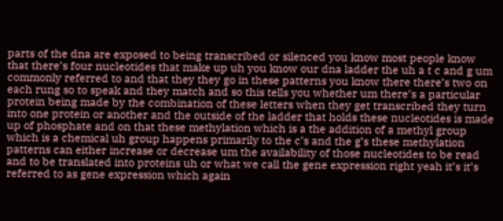parts of the dna are exposed to being transcribed or silenced you know most people know that there’s four nucleotides that make up uh you know our dna ladder the uh a t c and g um commonly referred to and that they they go in these patterns you know there there’s two on each rung so to speak and they match and so this tells you whether um there’s a particular protein being made by the combination of these letters when they get transcribed they turn into one protein or another and the outside of the ladder that holds these nucleotides is made up of phosphate and on that these methylation which is a the addition of a methyl group which is a chemical uh group happens primarily to the c’s and the g’s these methylation patterns can either increase or decrease um the availability of those nucleotides to be read and to be translated into proteins uh or what we call the gene expression right yeah it’s it’s referred to as gene expression which again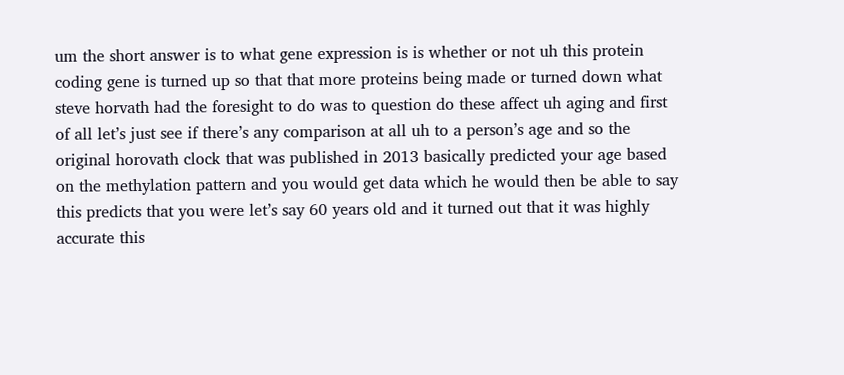um the short answer is to what gene expression is is whether or not uh this protein coding gene is turned up so that that more proteins being made or turned down what steve horvath had the foresight to do was to question do these affect uh aging and first of all let’s just see if there’s any comparison at all uh to a person’s age and so the original horovath clock that was published in 2013 basically predicted your age based on the methylation pattern and you would get data which he would then be able to say this predicts that you were let’s say 60 years old and it turned out that it was highly accurate this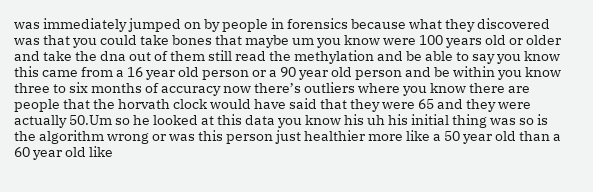was immediately jumped on by people in forensics because what they discovered was that you could take bones that maybe um you know were 100 years old or older and take the dna out of them still read the methylation and be able to say you know this came from a 16 year old person or a 90 year old person and be within you know three to six months of accuracy now there’s outliers where you know there are people that the horvath clock would have said that they were 65 and they were actually 50.Um so he looked at this data you know his uh his initial thing was so is the algorithm wrong or was this person just healthier more like a 50 year old than a 60 year old like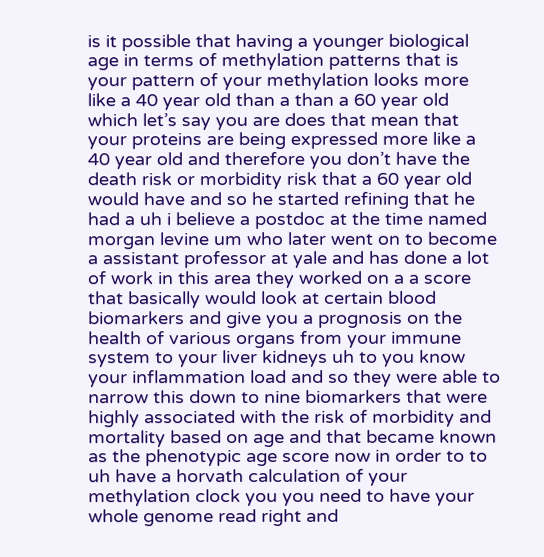is it possible that having a younger biological age in terms of methylation patterns that is your pattern of your methylation looks more like a 40 year old than a than a 60 year old which let’s say you are does that mean that your proteins are being expressed more like a 40 year old and therefore you don’t have the death risk or morbidity risk that a 60 year old would have and so he started refining that he had a uh i believe a postdoc at the time named morgan levine um who later went on to become a assistant professor at yale and has done a lot of work in this area they worked on a a score that basically would look at certain blood biomarkers and give you a prognosis on the health of various organs from your immune system to your liver kidneys uh to you know your inflammation load and so they were able to narrow this down to nine biomarkers that were highly associated with the risk of morbidity and mortality based on age and that became known as the phenotypic age score now in order to to uh have a horvath calculation of your methylation clock you you need to have your whole genome read right and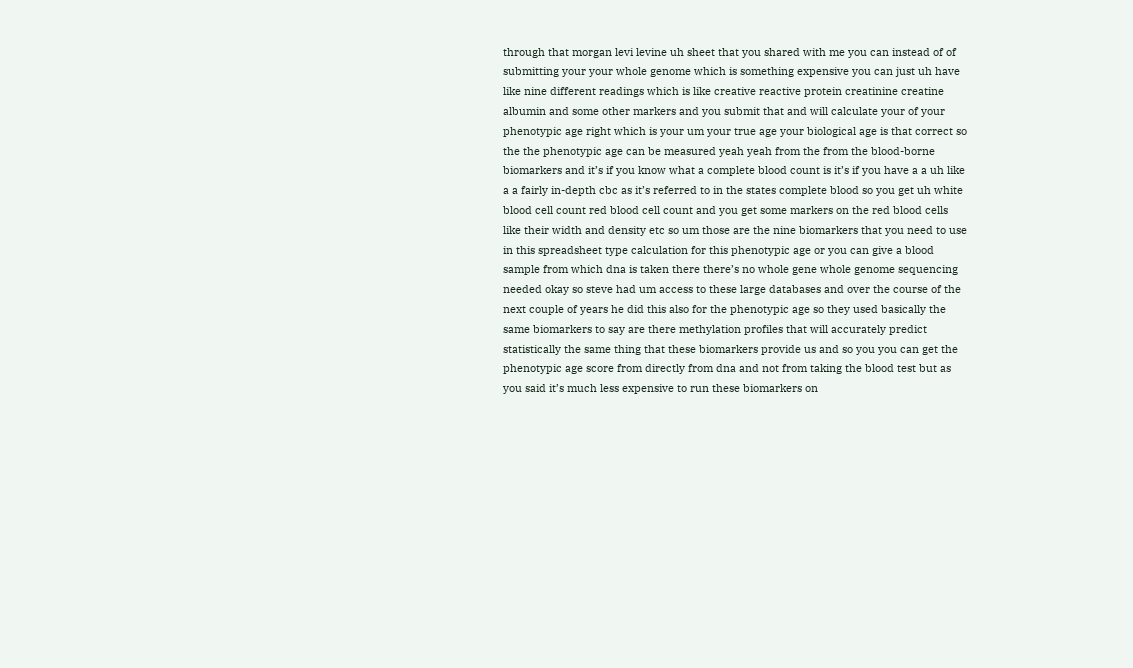through that morgan levi levine uh sheet that you shared with me you can instead of of submitting your your whole genome which is something expensive you can just uh have like nine different readings which is like creative reactive protein creatinine creatine albumin and some other markers and you submit that and will calculate your of your phenotypic age right which is your um your true age your biological age is that correct so the the phenotypic age can be measured yeah yeah from the from the blood-borne biomarkers and it’s if you know what a complete blood count is it’s if you have a a uh like a a fairly in-depth cbc as it’s referred to in the states complete blood so you get uh white blood cell count red blood cell count and you get some markers on the red blood cells like their width and density etc so um those are the nine biomarkers that you need to use in this spreadsheet type calculation for this phenotypic age or you can give a blood sample from which dna is taken there there’s no whole gene whole genome sequencing needed okay so steve had um access to these large databases and over the course of the next couple of years he did this also for the phenotypic age so they used basically the same biomarkers to say are there methylation profiles that will accurately predict statistically the same thing that these biomarkers provide us and so you you can get the phenotypic age score from directly from dna and not from taking the blood test but as you said it’s much less expensive to run these biomarkers on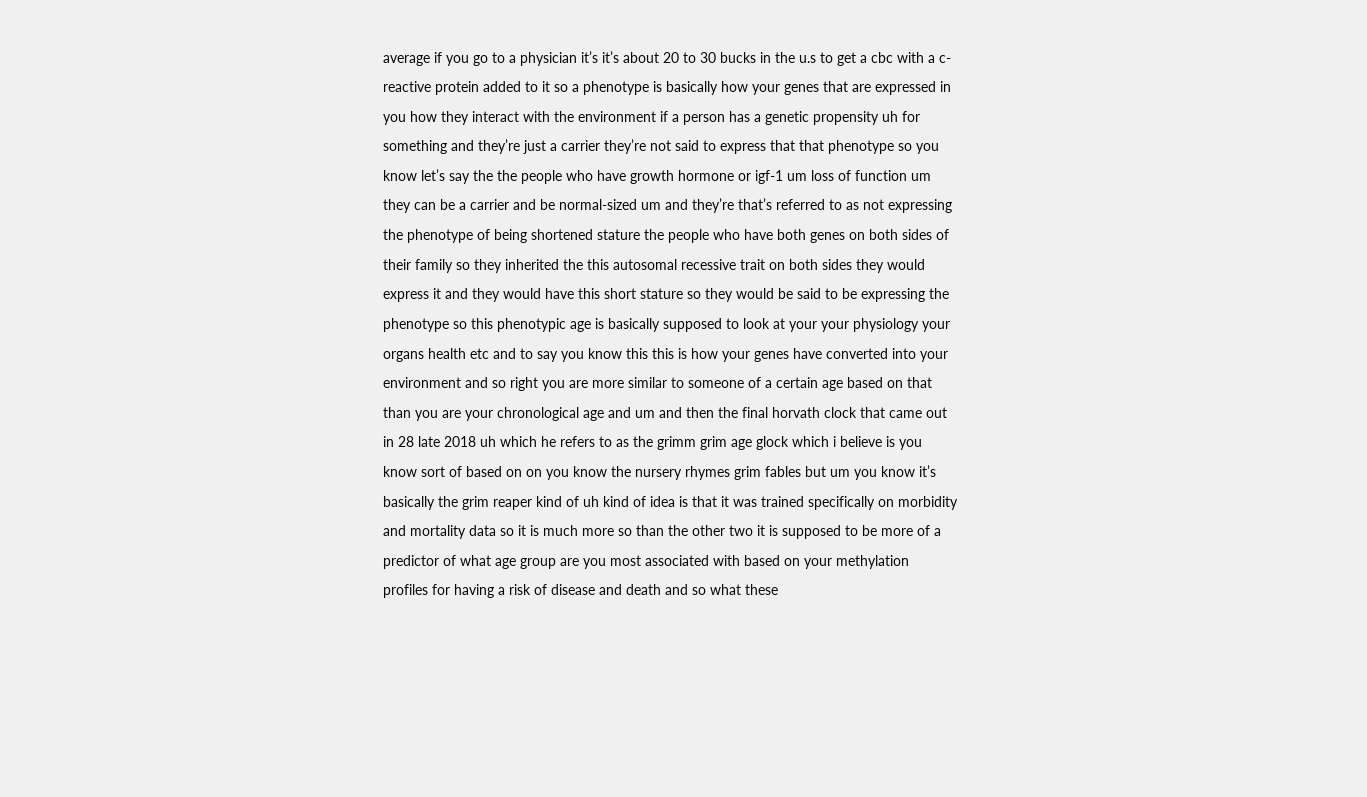average if you go to a physician it’s it’s about 20 to 30 bucks in the u.s to get a cbc with a c-reactive protein added to it so a phenotype is basically how your genes that are expressed in you how they interact with the environment if a person has a genetic propensity uh for something and they’re just a carrier they’re not said to express that that phenotype so you know let’s say the the people who have growth hormone or igf-1 um loss of function um they can be a carrier and be normal-sized um and they’re that’s referred to as not expressing the phenotype of being shortened stature the people who have both genes on both sides of their family so they inherited the this autosomal recessive trait on both sides they would express it and they would have this short stature so they would be said to be expressing the phenotype so this phenotypic age is basically supposed to look at your your physiology your organs health etc and to say you know this this is how your genes have converted into your environment and so right you are more similar to someone of a certain age based on that than you are your chronological age and um and then the final horvath clock that came out in 28 late 2018 uh which he refers to as the grimm grim age glock which i believe is you know sort of based on on you know the nursery rhymes grim fables but um you know it’s basically the grim reaper kind of uh kind of idea is that it was trained specifically on morbidity and mortality data so it is much more so than the other two it is supposed to be more of a predictor of what age group are you most associated with based on your methylation profiles for having a risk of disease and death and so what these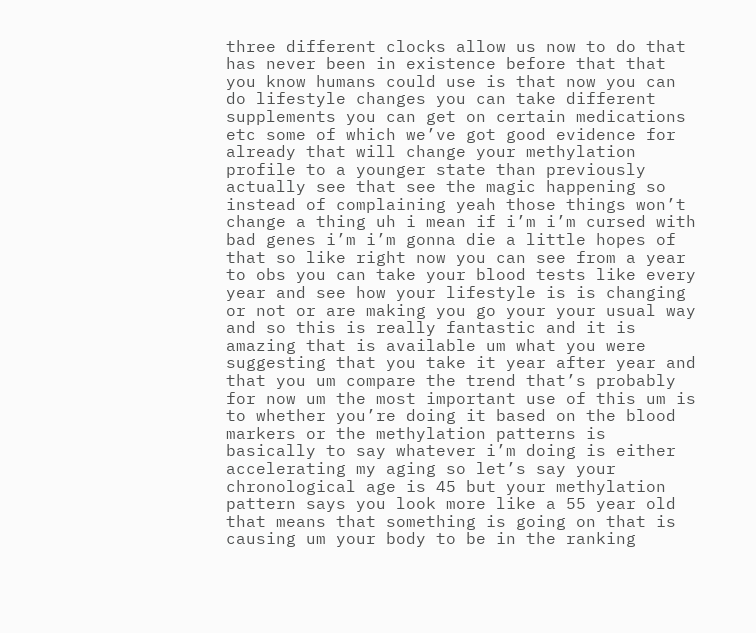three different clocks allow us now to do that has never been in existence before that that you know humans could use is that now you can do lifestyle changes you can take different supplements you can get on certain medications etc some of which we’ve got good evidence for already that will change your methylation profile to a younger state than previously actually see that see the magic happening so instead of complaining yeah those things won’t change a thing uh i mean if i’m i’m cursed with bad genes i’m i’m gonna die a little hopes of that so like right now you can see from a year to obs you can take your blood tests like every year and see how your lifestyle is is changing or not or are making you go your your usual way and so this is really fantastic and it is amazing that is available um what you were suggesting that you take it year after year and that you um compare the trend that’s probably for now um the most important use of this um is to whether you’re doing it based on the blood markers or the methylation patterns is basically to say whatever i’m doing is either accelerating my aging so let’s say your chronological age is 45 but your methylation pattern says you look more like a 55 year old that means that something is going on that is causing um your body to be in the ranking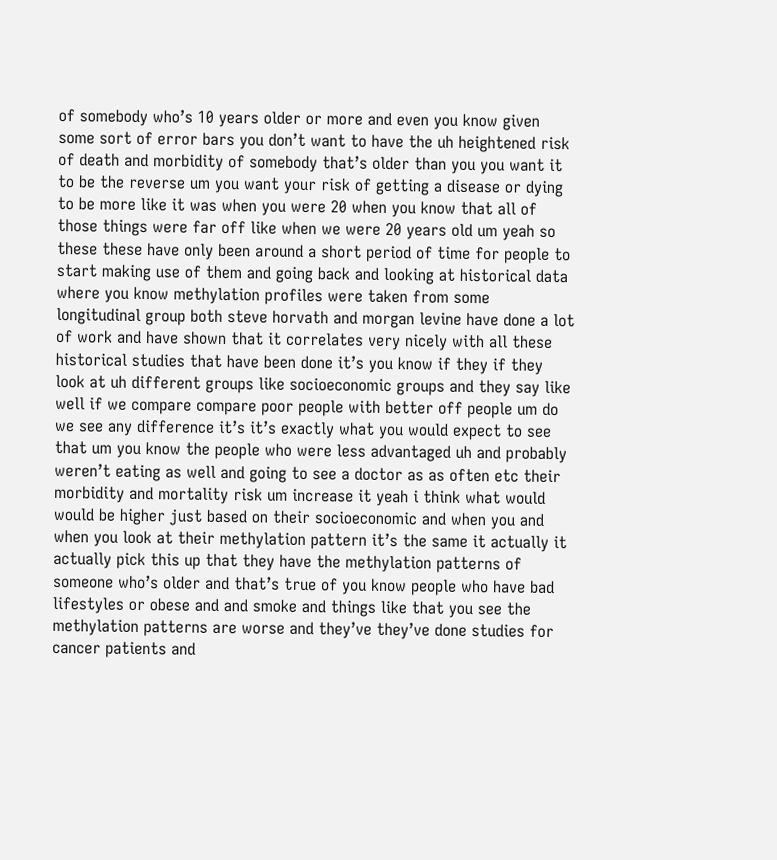of somebody who’s 10 years older or more and even you know given some sort of error bars you don’t want to have the uh heightened risk of death and morbidity of somebody that’s older than you you want it to be the reverse um you want your risk of getting a disease or dying to be more like it was when you were 20 when you know that all of those things were far off like when we were 20 years old um yeah so these these have only been around a short period of time for people to start making use of them and going back and looking at historical data where you know methylation profiles were taken from some longitudinal group both steve horvath and morgan levine have done a lot of work and have shown that it correlates very nicely with all these historical studies that have been done it’s you know if they if they look at uh different groups like socioeconomic groups and they say like well if we compare compare poor people with better off people um do we see any difference it’s it’s exactly what you would expect to see that um you know the people who were less advantaged uh and probably weren’t eating as well and going to see a doctor as as often etc their morbidity and mortality risk um increase it yeah i think what would would be higher just based on their socioeconomic and when you and when you look at their methylation pattern it’s the same it actually it actually pick this up that they have the methylation patterns of someone who’s older and that’s true of you know people who have bad lifestyles or obese and and smoke and things like that you see the methylation patterns are worse and they’ve they’ve done studies for cancer patients and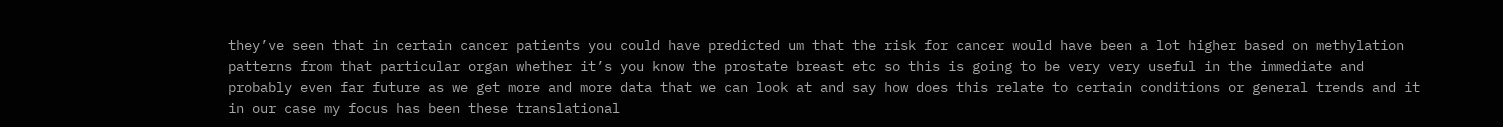they’ve seen that in certain cancer patients you could have predicted um that the risk for cancer would have been a lot higher based on methylation patterns from that particular organ whether it’s you know the prostate breast etc so this is going to be very very useful in the immediate and probably even far future as we get more and more data that we can look at and say how does this relate to certain conditions or general trends and it in our case my focus has been these translational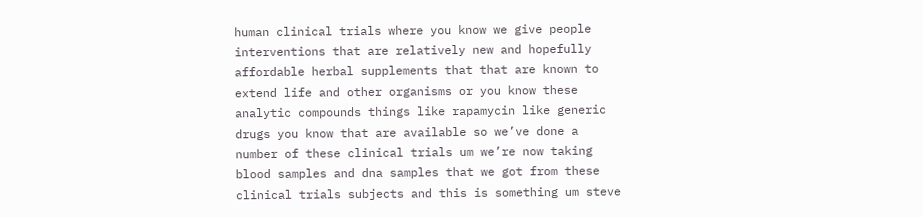human clinical trials where you know we give people interventions that are relatively new and hopefully affordable herbal supplements that that are known to extend life and other organisms or you know these analytic compounds things like rapamycin like generic drugs you know that are available so we’ve done a number of these clinical trials um we’re now taking blood samples and dna samples that we got from these clinical trials subjects and this is something um steve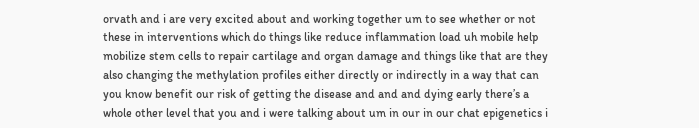orvath and i are very excited about and working together um to see whether or not these in interventions which do things like reduce inflammation load uh mobile help mobilize stem cells to repair cartilage and organ damage and things like that are they also changing the methylation profiles either directly or indirectly in a way that can you know benefit our risk of getting the disease and and and dying early there’s a whole other level that you and i were talking about um in our in our chat epigenetics i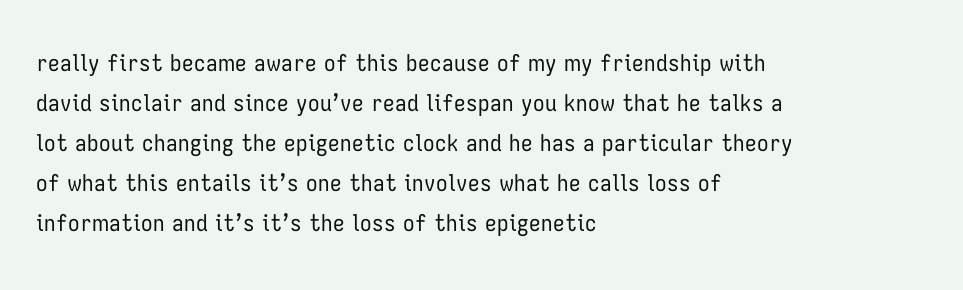really first became aware of this because of my my friendship with david sinclair and since you’ve read lifespan you know that he talks a lot about changing the epigenetic clock and he has a particular theory of what this entails it’s one that involves what he calls loss of information and it’s it’s the loss of this epigenetic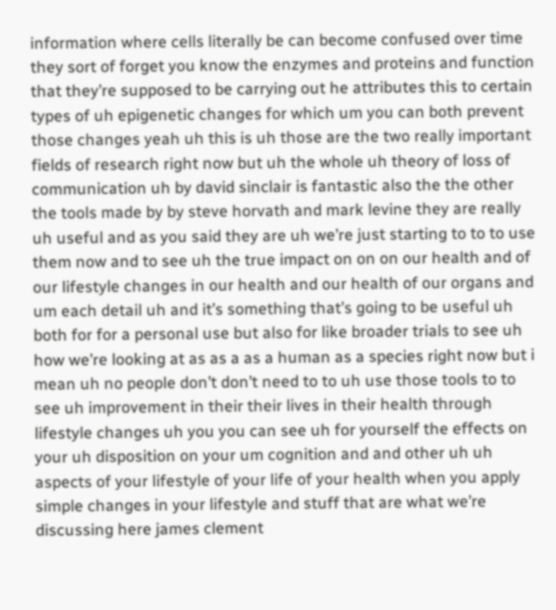information where cells literally be can become confused over time they sort of forget you know the enzymes and proteins and function that they’re supposed to be carrying out he attributes this to certain types of uh epigenetic changes for which um you can both prevent those changes yeah uh this is uh those are the two really important fields of research right now but uh the whole uh theory of loss of communication uh by david sinclair is fantastic also the the other the tools made by by steve horvath and mark levine they are really uh useful and as you said they are uh we’re just starting to to to use them now and to see uh the true impact on on on our health and of our lifestyle changes in our health and our health of our organs and um each detail uh and it’s something that’s going to be useful uh both for for a personal use but also for like broader trials to see uh how we’re looking at as as a as a human as a species right now but i mean uh no people don’t don’t need to to uh use those tools to to see uh improvement in their their lives in their health through lifestyle changes uh you you can see uh for yourself the effects on your uh disposition on your um cognition and and other uh uh aspects of your lifestyle of your life of your health when you apply simple changes in your lifestyle and stuff that are what we’re discussing here james clement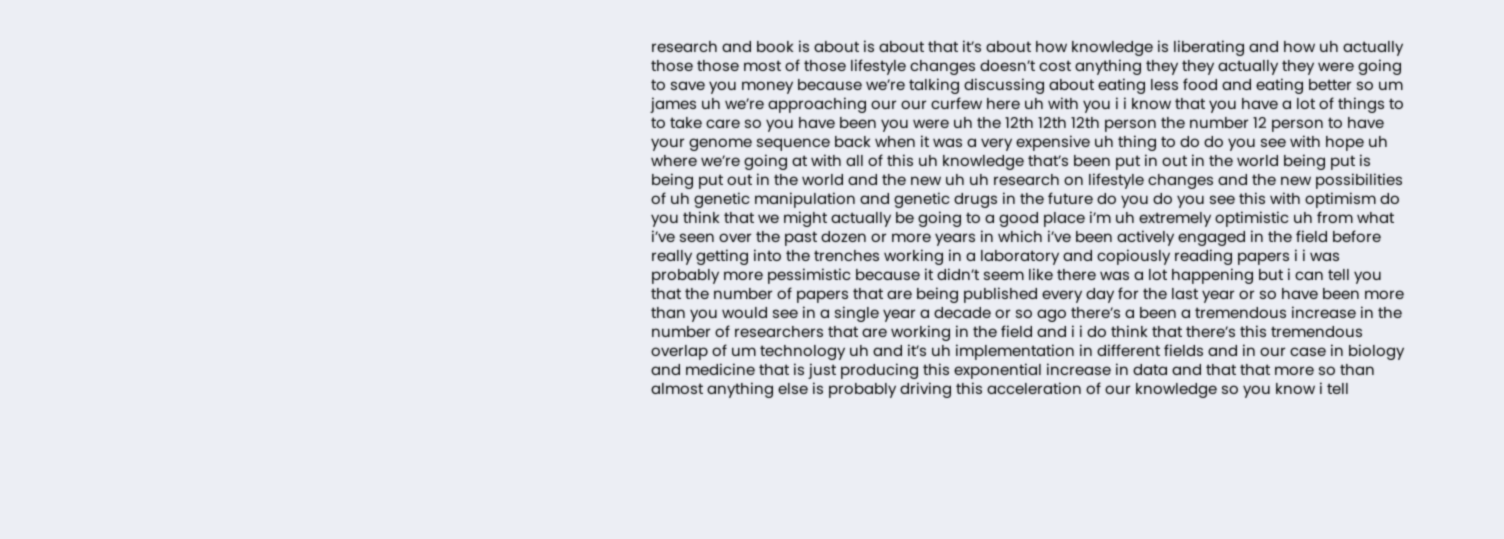research and book is about is about that it’s about how knowledge is liberating and how uh actually those those most of those lifestyle changes doesn’t cost anything they they actually they were going to save you money because we’re talking discussing about eating less food and eating better so um james uh we’re approaching our our curfew here uh with you i i know that you have a lot of things to to take care so you have been you were uh the 12th 12th 12th person the number 12 person to have your genome sequence back when it was a very expensive uh thing to do do you see with hope uh where we’re going at with all of this uh knowledge that’s been put in out in the world being put is being put out in the world and the new uh uh research on lifestyle changes and the new possibilities of uh genetic manipulation and genetic drugs in the future do you do you see this with optimism do you think that we might actually be going to a good place i’m uh extremely optimistic uh from what i’ve seen over the past dozen or more years in which i’ve been actively engaged in the field before really getting into the trenches working in a laboratory and copiously reading papers i i was probably more pessimistic because it didn’t seem like there was a lot happening but i can tell you that the number of papers that are being published every day for the last year or so have been more than you would see in a single year a decade or so ago there’s a been a tremendous increase in the number of researchers that are working in the field and i i do think that there’s this tremendous overlap of um technology uh and it’s uh implementation in different fields and in our case in biology and medicine that is just producing this exponential increase in data and that that more so than almost anything else is probably driving this acceleration of our knowledge so you know i tell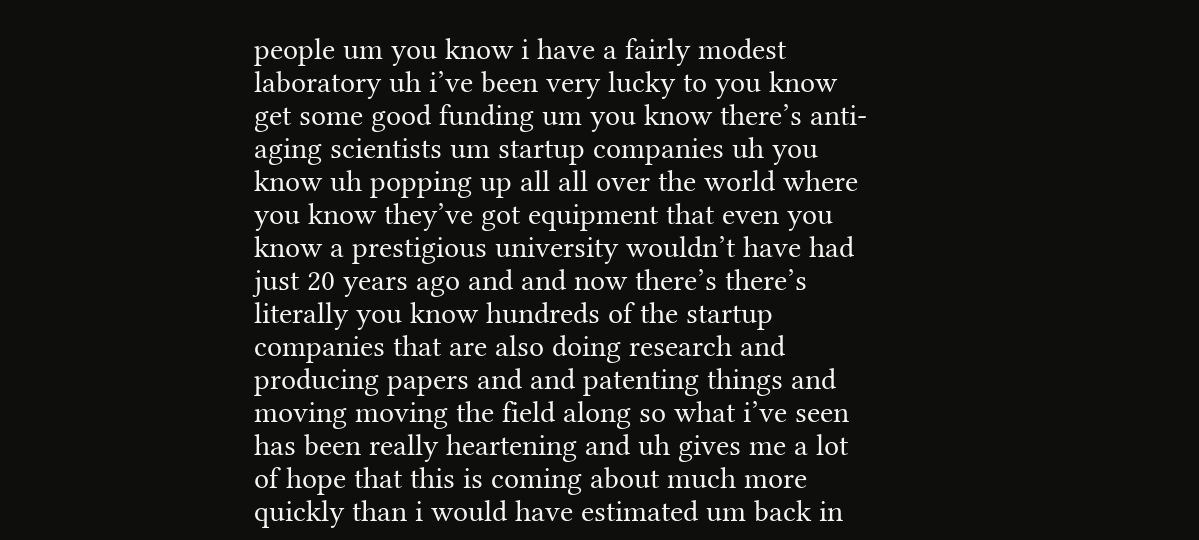people um you know i have a fairly modest laboratory uh i’ve been very lucky to you know get some good funding um you know there’s anti-aging scientists um startup companies uh you know uh popping up all all over the world where you know they’ve got equipment that even you know a prestigious university wouldn’t have had just 20 years ago and and now there’s there’s literally you know hundreds of the startup companies that are also doing research and producing papers and and patenting things and moving moving the field along so what i’ve seen has been really heartening and uh gives me a lot of hope that this is coming about much more quickly than i would have estimated um back in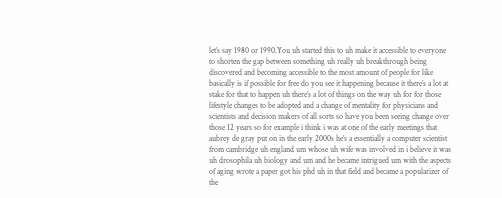let’s say 1980 or 1990.You uh started this to uh make it accessible to everyone to shorten the gap between something uh really uh breakthrough being discovered and becoming accessible to the most amount of people for like basically is if possible for free do you see it happening because it there’s a lot at stake for that to happen uh there’s a lot of things on the way uh for for those lifestyle changes to be adopted and a change of mentality for physicians and scientists and decision makers of all sorts so have you been seeing change over those 12 years so for example i think i was at one of the early meetings that aubrey de gray put on in the early 2000s he’s a essentially a computer scientist from cambridge uh england um whose uh wife was involved in i believe it was uh drosophila uh biology and um and he became intrigued um with the aspects of aging wrote a paper got his phd uh in that field and became a popularizer of the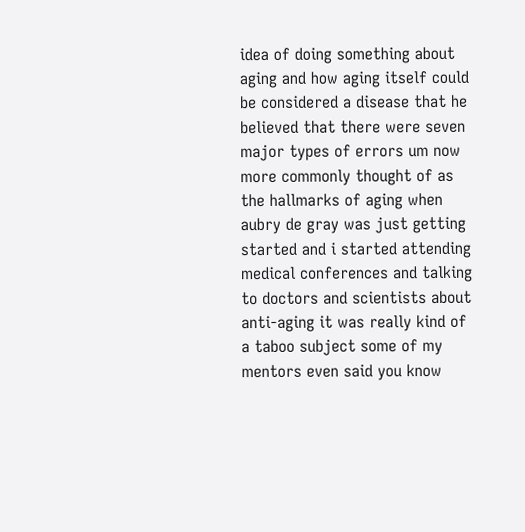idea of doing something about aging and how aging itself could be considered a disease that he believed that there were seven major types of errors um now more commonly thought of as the hallmarks of aging when aubry de gray was just getting started and i started attending medical conferences and talking to doctors and scientists about anti-aging it was really kind of a taboo subject some of my mentors even said you know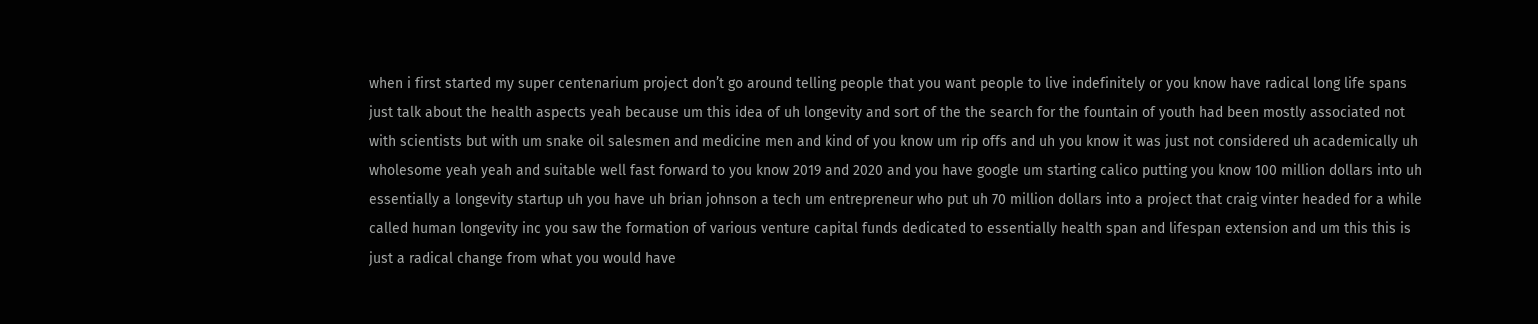when i first started my super centenarium project don’t go around telling people that you want people to live indefinitely or you know have radical long life spans just talk about the health aspects yeah because um this idea of uh longevity and sort of the the search for the fountain of youth had been mostly associated not with scientists but with um snake oil salesmen and medicine men and kind of you know um rip offs and uh you know it was just not considered uh academically uh wholesome yeah yeah and suitable well fast forward to you know 2019 and 2020 and you have google um starting calico putting you know 100 million dollars into uh essentially a longevity startup uh you have uh brian johnson a tech um entrepreneur who put uh 70 million dollars into a project that craig vinter headed for a while called human longevity inc you saw the formation of various venture capital funds dedicated to essentially health span and lifespan extension and um this this is just a radical change from what you would have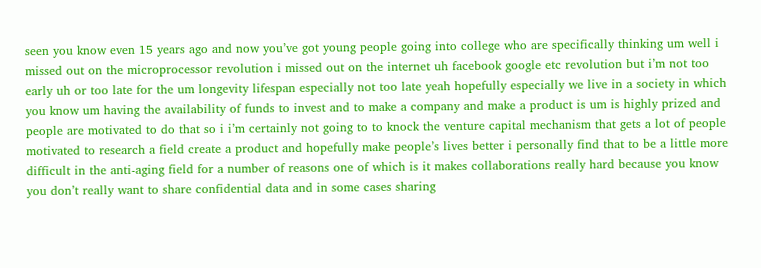seen you know even 15 years ago and now you’ve got young people going into college who are specifically thinking um well i missed out on the microprocessor revolution i missed out on the internet uh facebook google etc revolution but i’m not too early uh or too late for the um longevity lifespan especially not too late yeah hopefully especially we live in a society in which you know um having the availability of funds to invest and to make a company and make a product is um is highly prized and people are motivated to do that so i i’m certainly not going to to knock the venture capital mechanism that gets a lot of people motivated to research a field create a product and hopefully make people’s lives better i personally find that to be a little more difficult in the anti-aging field for a number of reasons one of which is it makes collaborations really hard because you know you don’t really want to share confidential data and in some cases sharing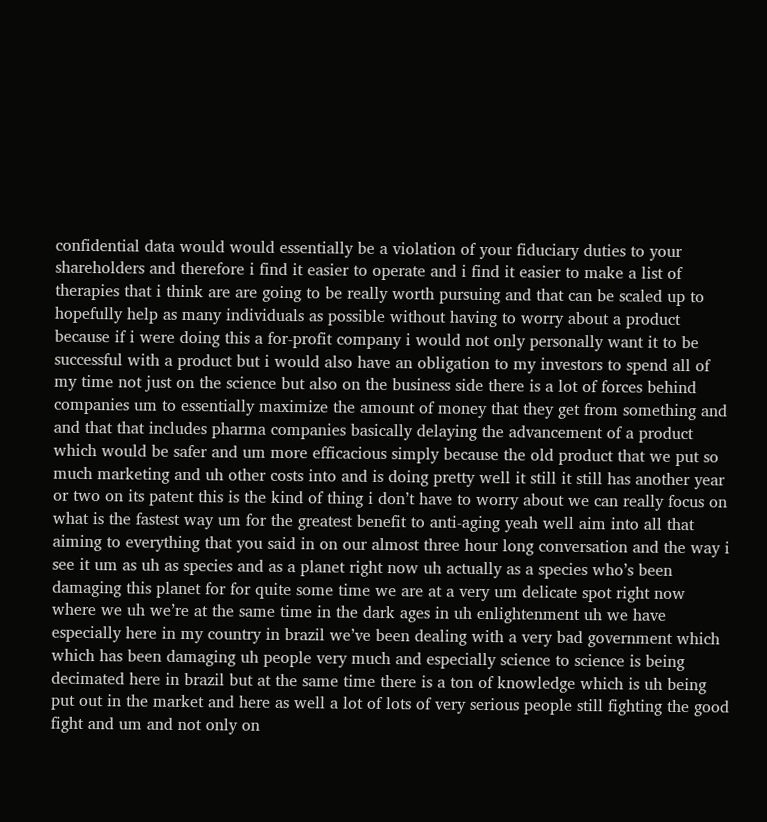confidential data would would essentially be a violation of your fiduciary duties to your shareholders and therefore i find it easier to operate and i find it easier to make a list of therapies that i think are are going to be really worth pursuing and that can be scaled up to hopefully help as many individuals as possible without having to worry about a product because if i were doing this a for-profit company i would not only personally want it to be successful with a product but i would also have an obligation to my investors to spend all of my time not just on the science but also on the business side there is a lot of forces behind companies um to essentially maximize the amount of money that they get from something and and that that includes pharma companies basically delaying the advancement of a product which would be safer and um more efficacious simply because the old product that we put so much marketing and uh other costs into and is doing pretty well it still it still has another year or two on its patent this is the kind of thing i don’t have to worry about we can really focus on what is the fastest way um for the greatest benefit to anti-aging yeah well aim into all that aiming to everything that you said in on our almost three hour long conversation and the way i see it um as uh as species and as a planet right now uh actually as a species who’s been damaging this planet for for quite some time we are at a very um delicate spot right now where we uh we’re at the same time in the dark ages in uh enlightenment uh we have especially here in my country in brazil we’ve been dealing with a very bad government which which has been damaging uh people very much and especially science to science is being decimated here in brazil but at the same time there is a ton of knowledge which is uh being put out in the market and here as well a lot of lots of very serious people still fighting the good fight and um and not only on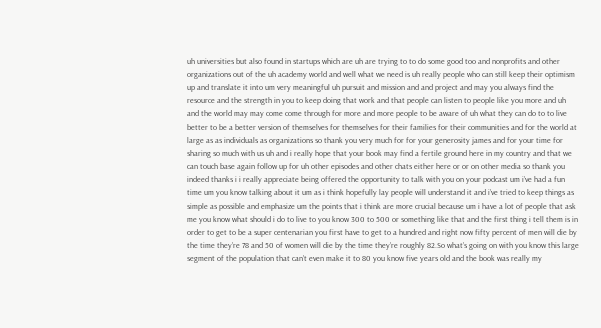uh universities but also found in startups which are uh are trying to to do some good too and nonprofits and other organizations out of the uh academy world and well what we need is uh really people who can still keep their optimism up and translate it into um very meaningful uh pursuit and mission and and project and may you always find the resource and the strength in you to keep doing that work and that people can listen to people like you more and uh and the world may may come come through for more and more people to be aware of uh what they can do to to live better to be a better version of themselves for themselves for their families for their communities and for the world at large as as individuals as organizations so thank you very much for for your generosity james and for your time for sharing so much with us uh and i really hope that your book may find a fertile ground here in my country and that we can touch base again follow up for uh other episodes and other chats either here or or on other media so thank you indeed thanks i i really appreciate being offered the opportunity to talk with you on your podcast um i’ve had a fun time um you know talking about it um as i think hopefully lay people will understand it and i’ve tried to keep things as simple as possible and emphasize um the points that i think are more crucial because um i have a lot of people that ask me you know what should i do to live to you know 300 to 500 or something like that and the first thing i tell them is in order to get to be a super centenarian you first have to get to a hundred and right now fifty percent of men will die by the time they’re 78 and 50 of women will die by the time they’re roughly 82.So what’s going on with you know this large segment of the population that can’t even make it to 80 you know five years old and the book was really my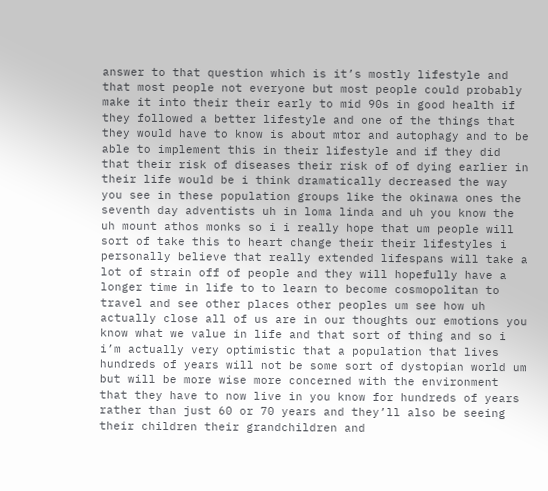answer to that question which is it’s mostly lifestyle and that most people not everyone but most people could probably make it into their their early to mid 90s in good health if they followed a better lifestyle and one of the things that they would have to know is about mtor and autophagy and to be able to implement this in their lifestyle and if they did that their risk of diseases their risk of of dying earlier in their life would be i think dramatically decreased the way you see in these population groups like the okinawa ones the seventh day adventists uh in loma linda and uh you know the uh mount athos monks so i i really hope that um people will sort of take this to heart change their their lifestyles i personally believe that really extended lifespans will take a lot of strain off of people and they will hopefully have a longer time in life to to learn to become cosmopolitan to travel and see other places other peoples um see how uh actually close all of us are in our thoughts our emotions you know what we value in life and that sort of thing and so i i’m actually very optimistic that a population that lives hundreds of years will not be some sort of dystopian world um but will be more wise more concerned with the environment that they have to now live in you know for hundreds of years rather than just 60 or 70 years and they’ll also be seeing their children their grandchildren and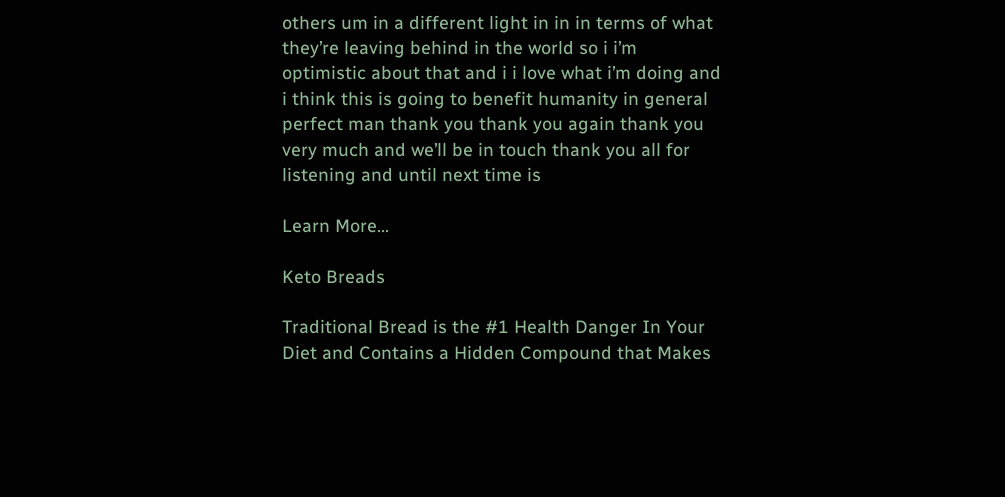others um in a different light in in in terms of what they’re leaving behind in the world so i i’m optimistic about that and i i love what i’m doing and i think this is going to benefit humanity in general perfect man thank you thank you again thank you very much and we’ll be in touch thank you all for listening and until next time is

Learn More…

Keto Breads

Traditional Bread is the #1 Health Danger In Your Diet and Contains a Hidden Compound that Makes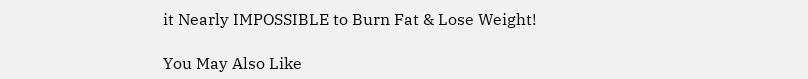it Nearly IMPOSSIBLE to Burn Fat & Lose Weight!

You May Also Like